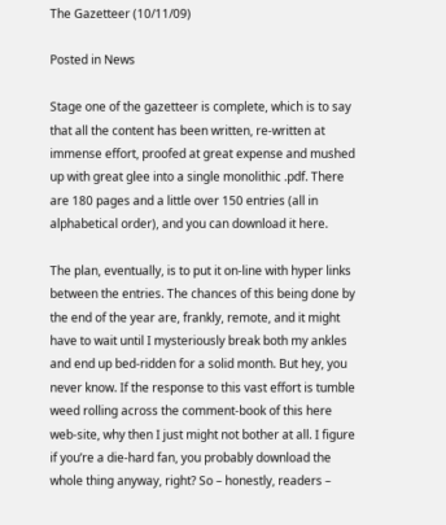The Gazetteer (10/11/09)

Posted in News

Stage one of the gazetteer is complete, which is to say that all the content has been written, re-written at immense effort, proofed at great expense and mushed up with great glee into a single monolithic .pdf. There are 180 pages and a little over 150 entries (all in alphabetical order), and you can download it here.

The plan, eventually, is to put it on-line with hyper links between the entries. The chances of this being done by the end of the year are, frankly, remote, and it might have to wait until I mysteriously break both my ankles and end up bed-ridden for a solid month. But hey, you never know. If the response to this vast effort is tumble weed rolling across the comment-book of this here web-site, why then I just might not bother at all. I figure if you’re a die-hard fan, you probably download the whole thing anyway, right? So – honestly, readers –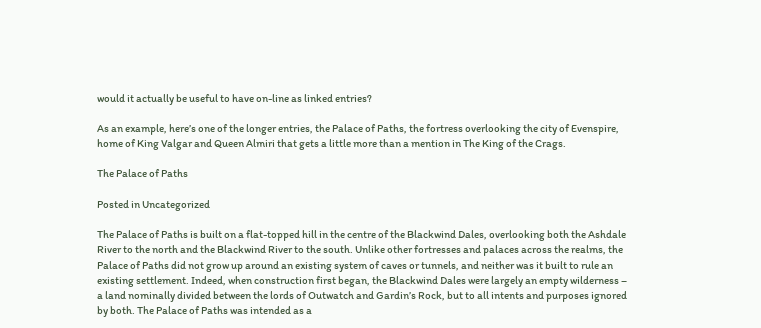would it actually be useful to have on-line as linked entries?

As an example, here’s one of the longer entries, the Palace of Paths, the fortress overlooking the city of Evenspire, home of King Valgar and Queen Almiri that gets a little more than a mention in The King of the Crags.

The Palace of Paths

Posted in Uncategorized

The Palace of Paths is built on a flat-topped hill in the centre of the Blackwind Dales, overlooking both the Ashdale River to the north and the Blackwind River to the south. Unlike other fortresses and palaces across the realms, the Palace of Paths did not grow up around an existing system of caves or tunnels, and neither was it built to rule an existing settlement. Indeed, when construction first began, the Blackwind Dales were largely an empty wilderness – a land nominally divided between the lords of Outwatch and Gardin’s Rock, but to all intents and purposes ignored by both. The Palace of Paths was intended as a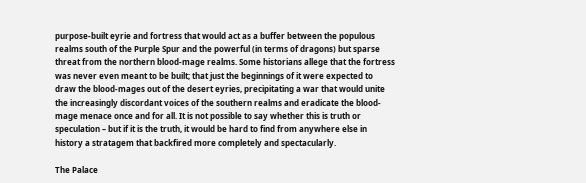purpose-built eyrie and fortress that would act as a buffer between the populous realms south of the Purple Spur and the powerful (in terms of dragons) but sparse threat from the northern blood-mage realms. Some historians allege that the fortress was never even meant to be built; that just the beginnings of it were expected to draw the blood-mages out of the desert eyries, precipitating a war that would unite the increasingly discordant voices of the southern realms and eradicate the blood-mage menace once and for all. It is not possible to say whether this is truth or speculation – but if it is the truth, it would be hard to find from anywhere else in history a stratagem that backfired more completely and spectacularly.

The Palace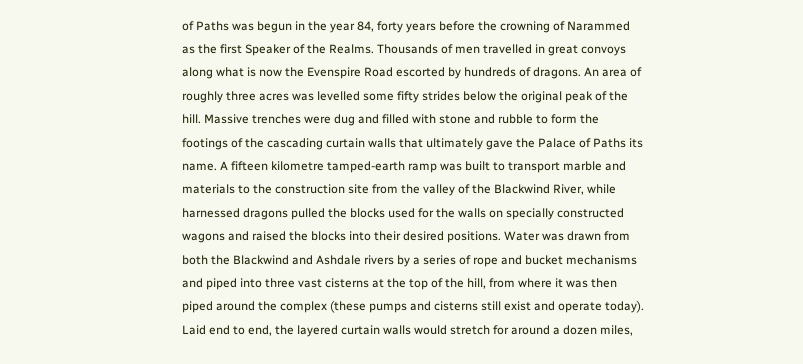of Paths was begun in the year 84, forty years before the crowning of Narammed as the first Speaker of the Realms. Thousands of men travelled in great convoys along what is now the Evenspire Road escorted by hundreds of dragons. An area of roughly three acres was levelled some fifty strides below the original peak of the hill. Massive trenches were dug and filled with stone and rubble to form the footings of the cascading curtain walls that ultimately gave the Palace of Paths its name. A fifteen kilometre tamped-earth ramp was built to transport marble and materials to the construction site from the valley of the Blackwind River, while harnessed dragons pulled the blocks used for the walls on specially constructed wagons and raised the blocks into their desired positions. Water was drawn from both the Blackwind and Ashdale rivers by a series of rope and bucket mechanisms and piped into three vast cisterns at the top of the hill, from where it was then piped around the complex (these pumps and cisterns still exist and operate today). Laid end to end, the layered curtain walls would stretch for around a dozen miles,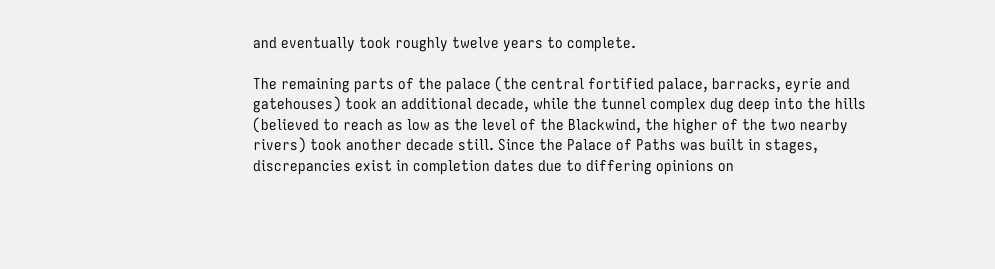and eventually took roughly twelve years to complete.

The remaining parts of the palace (the central fortified palace, barracks, eyrie and gatehouses) took an additional decade, while the tunnel complex dug deep into the hills (believed to reach as low as the level of the Blackwind, the higher of the two nearby rivers) took another decade still. Since the Palace of Paths was built in stages, discrepancies exist in completion dates due to differing opinions on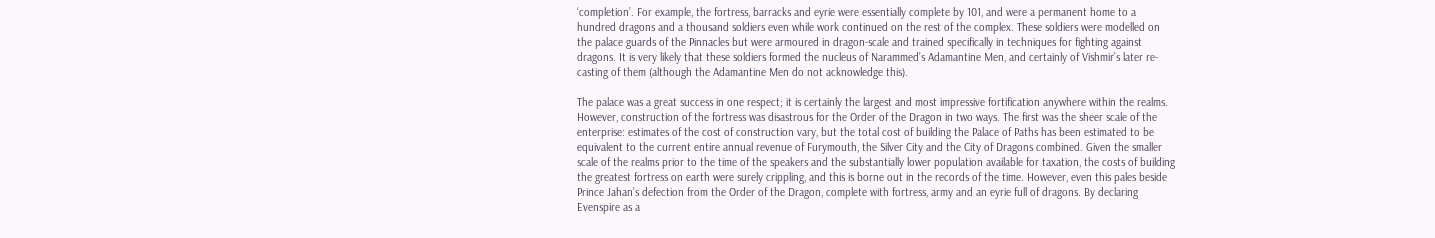‘completion’. For example, the fortress, barracks and eyrie were essentially complete by 101, and were a permanent home to a hundred dragons and a thousand soldiers even while work continued on the rest of the complex. These soldiers were modelled on the palace guards of the Pinnacles but were armoured in dragon-scale and trained specifically in techniques for fighting against dragons. It is very likely that these soldiers formed the nucleus of Narammed’s Adamantine Men, and certainly of Vishmir’s later re-casting of them (although the Adamantine Men do not acknowledge this).

The palace was a great success in one respect; it is certainly the largest and most impressive fortification anywhere within the realms. However, construction of the fortress was disastrous for the Order of the Dragon in two ways. The first was the sheer scale of the enterprise: estimates of the cost of construction vary, but the total cost of building the Palace of Paths has been estimated to be equivalent to the current entire annual revenue of Furymouth, the Silver City and the City of Dragons combined. Given the smaller scale of the realms prior to the time of the speakers and the substantially lower population available for taxation, the costs of building the greatest fortress on earth were surely crippling, and this is borne out in the records of the time. However, even this pales beside Prince Jahan’s defection from the Order of the Dragon, complete with fortress, army and an eyrie full of dragons. By declaring Evenspire as a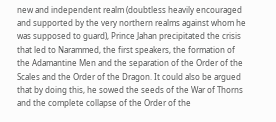new and independent realm (doubtless heavily encouraged and supported by the very northern realms against whom he was supposed to guard), Prince Jahan precipitated the crisis that led to Narammed, the first speakers, the formation of the Adamantine Men and the separation of the Order of the Scales and the Order of the Dragon. It could also be argued that by doing this, he sowed the seeds of the War of Thorns and the complete collapse of the Order of the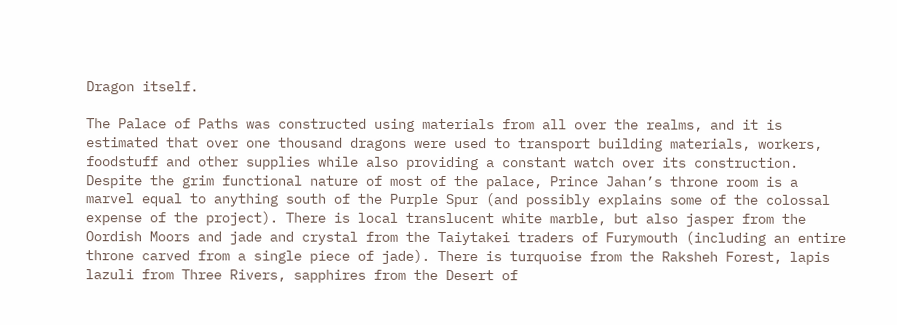Dragon itself.

The Palace of Paths was constructed using materials from all over the realms, and it is estimated that over one thousand dragons were used to transport building materials, workers, foodstuff and other supplies while also providing a constant watch over its construction. Despite the grim functional nature of most of the palace, Prince Jahan’s throne room is a marvel equal to anything south of the Purple Spur (and possibly explains some of the colossal expense of the project). There is local translucent white marble, but also jasper from the Oordish Moors and jade and crystal from the Taiytakei traders of Furymouth (including an entire throne carved from a single piece of jade). There is turquoise from the Raksheh Forest, lapis lazuli from Three Rivers, sapphires from the Desert of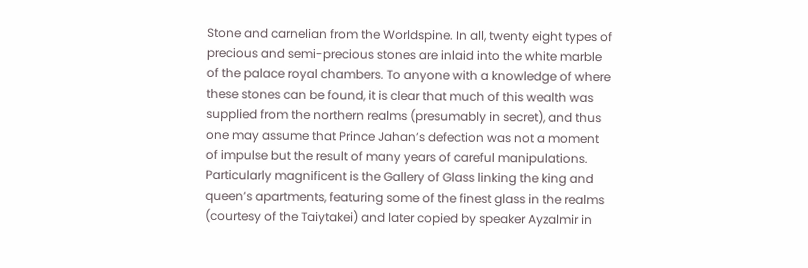Stone and carnelian from the Worldspine. In all, twenty eight types of precious and semi-precious stones are inlaid into the white marble of the palace royal chambers. To anyone with a knowledge of where these stones can be found, it is clear that much of this wealth was supplied from the northern realms (presumably in secret), and thus one may assume that Prince Jahan’s defection was not a moment of impulse but the result of many years of careful manipulations. Particularly magnificent is the Gallery of Glass linking the king and queen’s apartments, featuring some of the finest glass in the realms (courtesy of the Taiytakei) and later copied by speaker Ayzalmir in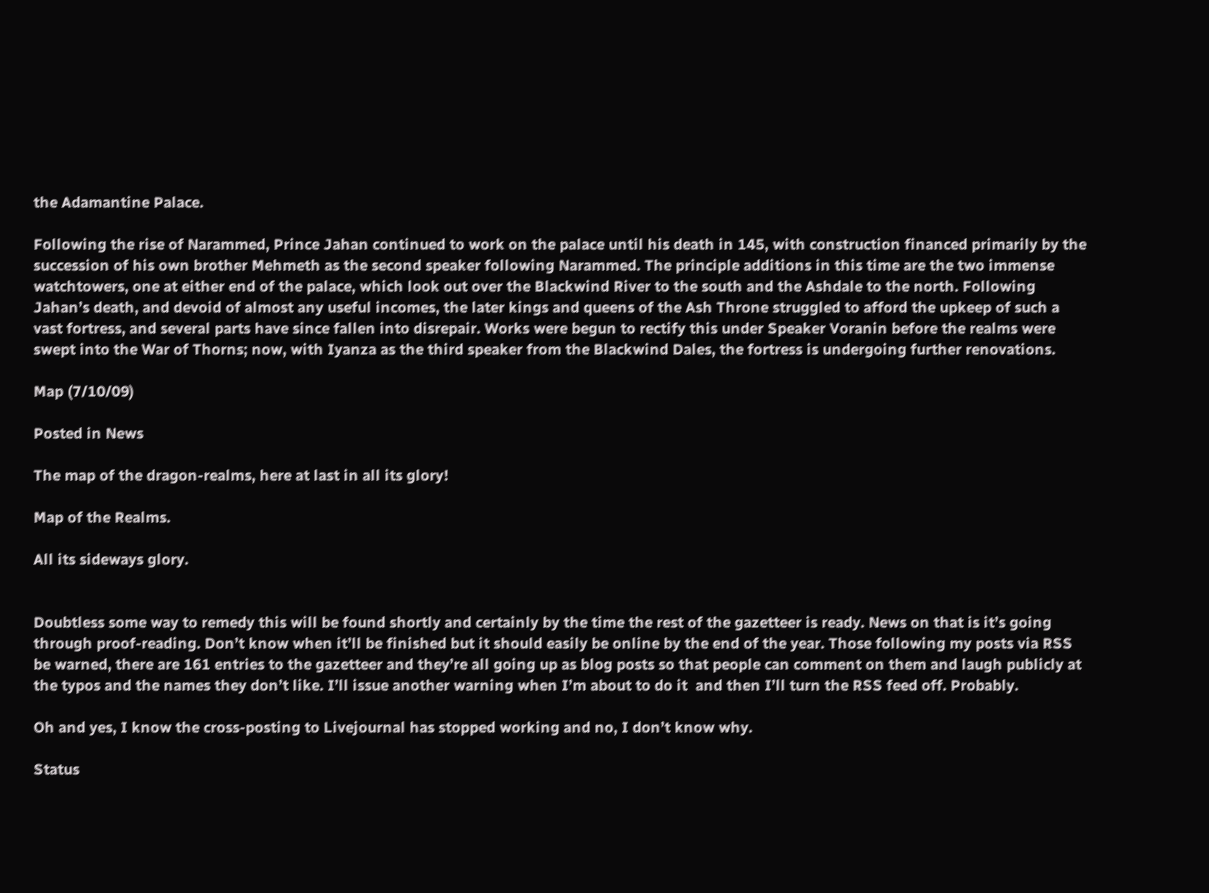the Adamantine Palace.

Following the rise of Narammed, Prince Jahan continued to work on the palace until his death in 145, with construction financed primarily by the succession of his own brother Mehmeth as the second speaker following Narammed. The principle additions in this time are the two immense watchtowers, one at either end of the palace, which look out over the Blackwind River to the south and the Ashdale to the north. Following Jahan’s death, and devoid of almost any useful incomes, the later kings and queens of the Ash Throne struggled to afford the upkeep of such a vast fortress, and several parts have since fallen into disrepair. Works were begun to rectify this under Speaker Voranin before the realms were swept into the War of Thorns; now, with Iyanza as the third speaker from the Blackwind Dales, the fortress is undergoing further renovations.

Map (7/10/09)

Posted in News

The map of the dragon-realms, here at last in all its glory!

Map of the Realms.

All its sideways glory.


Doubtless some way to remedy this will be found shortly and certainly by the time the rest of the gazetteer is ready. News on that is it’s going through proof-reading. Don’t know when it’ll be finished but it should easily be online by the end of the year. Those following my posts via RSS be warned, there are 161 entries to the gazetteer and they’re all going up as blog posts so that people can comment on them and laugh publicly at the typos and the names they don’t like. I’ll issue another warning when I’m about to do it  and then I’ll turn the RSS feed off. Probably.

Oh and yes, I know the cross-posting to Livejournal has stopped working and no, I don’t know why.

Status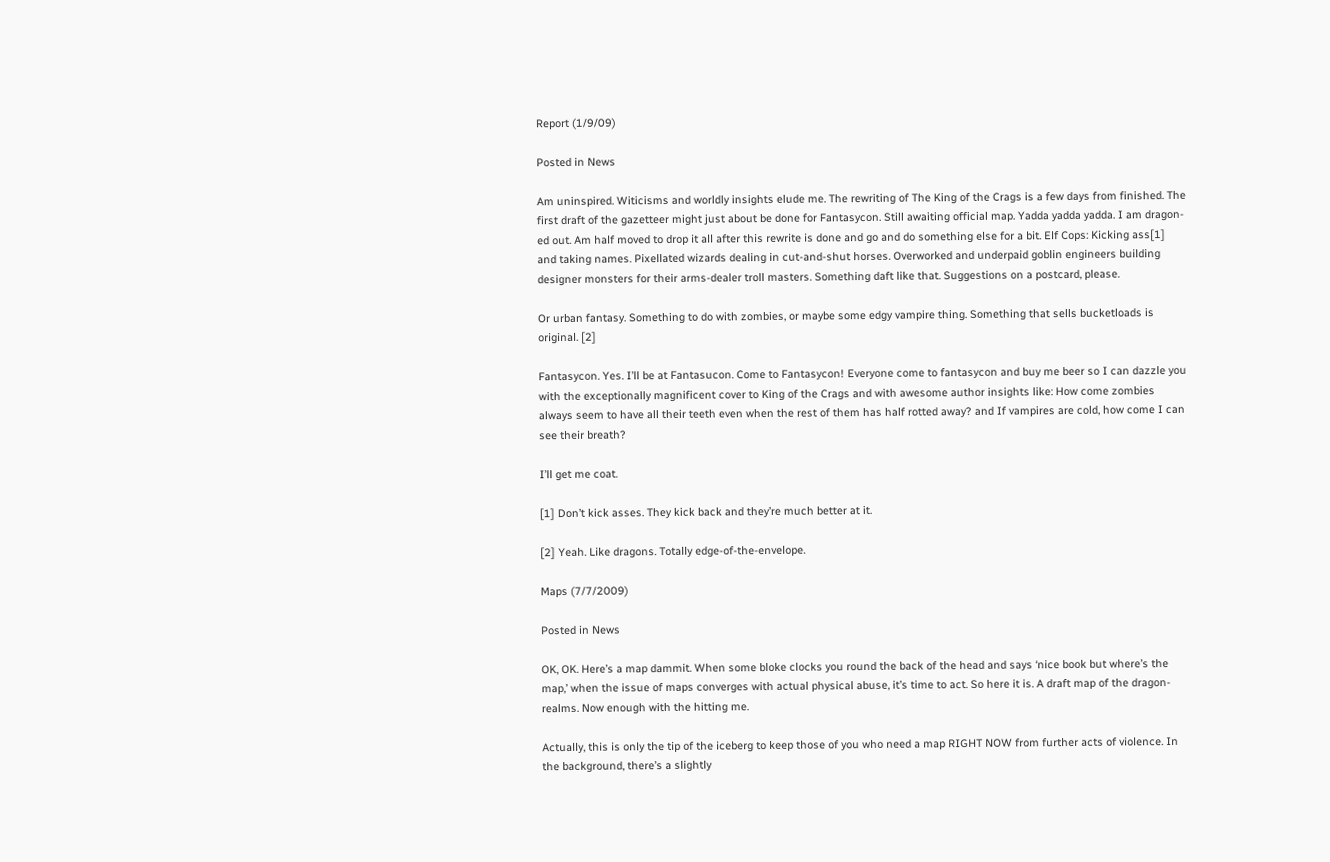Report (1/9/09)

Posted in News

Am uninspired. Witicisms and worldly insights elude me. The rewriting of The King of the Crags is a few days from finished. The first draft of the gazetteer might just about be done for Fantasycon. Still awaiting official map. Yadda yadda yadda. I am dragon-ed out. Am half moved to drop it all after this rewrite is done and go and do something else for a bit. Elf Cops: Kicking ass[1] and taking names. Pixellated wizards dealing in cut-and-shut horses. Overworked and underpaid goblin engineers building designer monsters for their arms-dealer troll masters. Something daft like that. Suggestions on a postcard, please.

Or urban fantasy. Something to do with zombies, or maybe some edgy vampire thing. Something that sells bucketloads is original. [2]

Fantasycon. Yes. I’ll be at Fantasucon. Come to Fantasycon! Everyone come to fantasycon and buy me beer so I can dazzle you with the exceptionally magnificent cover to King of the Crags and with awesome author insights like: How come zombies always seem to have all their teeth even when the rest of them has half rotted away? and If vampires are cold, how come I can see their breath?

I’ll get me coat.

[1] Don’t kick asses. They kick back and they’re much better at it.

[2] Yeah. Like dragons. Totally edge-of-the-envelope.

Maps (7/7/2009)

Posted in News

OK, OK. Here’s a map dammit. When some bloke clocks you round the back of the head and says ‘nice book but where’s the map,’ when the issue of maps converges with actual physical abuse, it’s time to act. So here it is. A draft map of the dragon-realms. Now enough with the hitting me.

Actually, this is only the tip of the iceberg to keep those of you who need a map RIGHT NOW from further acts of violence. In the background, there’s a slightly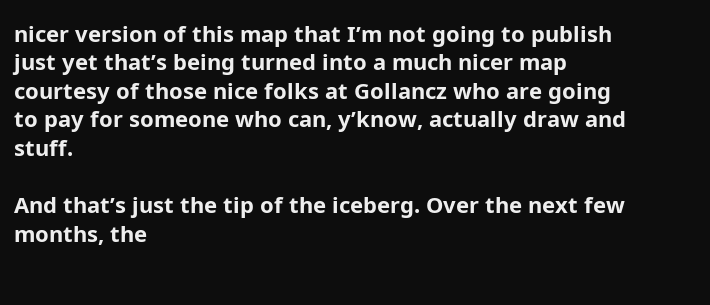nicer version of this map that I’m not going to publish just yet that’s being turned into a much nicer map courtesy of those nice folks at Gollancz who are going to pay for someone who can, y’know, actually draw and stuff.

And that’s just the tip of the iceberg. Over the next few months, the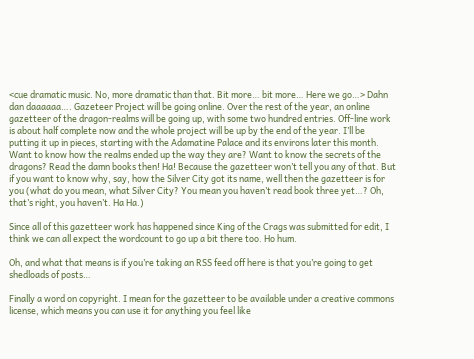<cue dramatic music. No, more dramatic than that. Bit more… bit more… Here we go…> Dahn dan daaaaaa…. Gazeteer Project will be going online. Over the rest of the year, an online gazetteer of the dragon-realms will be going up, with some two hundred entries. Off-line work is about half complete now and the whole project will be up by the end of the year. I’ll be putting it up in pieces, starting with the Adamatine Palace and its environs later this month. Want to know how the realms ended up the way they are? Want to know the secrets of the dragons? Read the damn books then! Ha! Because the gazetteer won’t tell you any of that. But if you want to know why, say, how the Silver City got its name, well then the gazetteer is for you (what do you mean, what Silver City? You mean you haven’t read book three yet…? Oh, that’s right, you haven’t. Ha Ha.)

Since all of this gazetteer work has happened since King of the Crags was submitted for edit, I think we can all expect the wordcount to go up a bit there too. Ho hum.

Oh, and what that means is if you’re taking an RSS feed off here is that you’re going to get shedloads of posts…

Finally a word on copyright. I mean for the gazetteer to be available under a creative commons license, which means you can use it for anything you feel like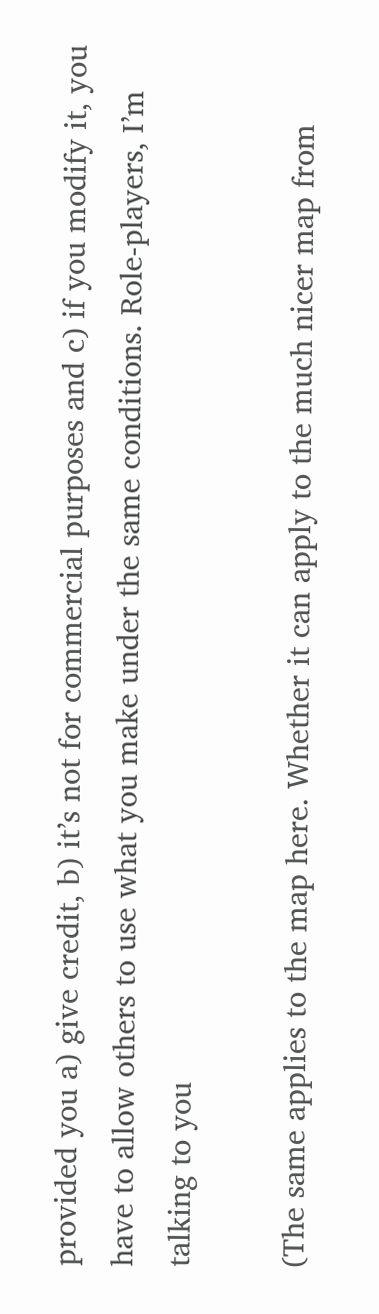provided you a) give credit, b) it’s not for commercial purposes and c) if you modify it, you have to allow others to use what you make under the same conditions. Role-players, I’m talking to you

(The same applies to the map here. Whether it can apply to the much nicer map from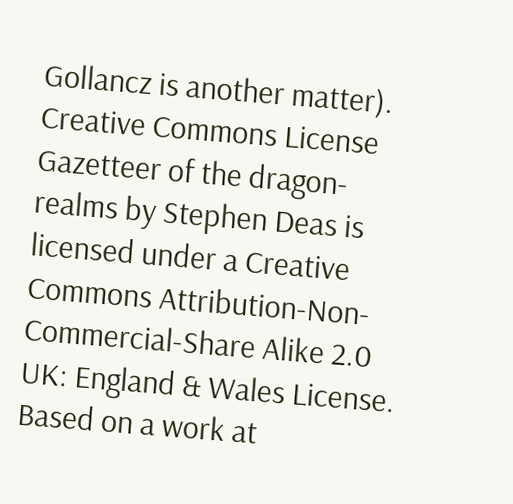Gollancz is another matter).
Creative Commons License
Gazetteer of the dragon-realms by Stephen Deas is licensed under a Creative Commons Attribution-Non-Commercial-Share Alike 2.0 UK: England & Wales License.
Based on a work at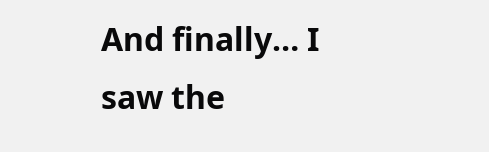And finally… I saw the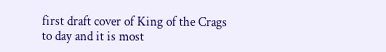first draft cover of King of the Crags to day and it is most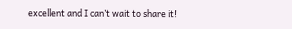excellent and I can’t wait to share it!